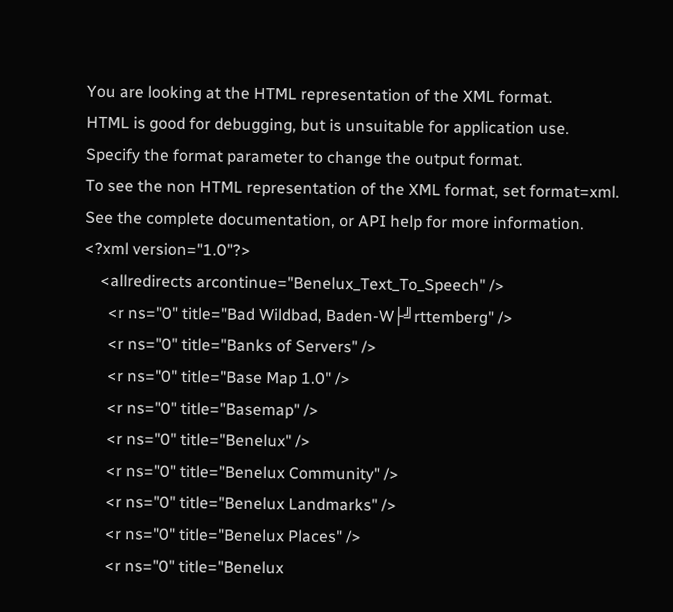You are looking at the HTML representation of the XML format.
HTML is good for debugging, but is unsuitable for application use.
Specify the format parameter to change the output format.
To see the non HTML representation of the XML format, set format=xml.
See the complete documentation, or API help for more information.
<?xml version="1.0"?>
    <allredirects arcontinue="Benelux_Text_To_Speech" />
      <r ns="0" title="Bad Wildbad, Baden-W├╝rttemberg" />
      <r ns="0" title="Banks of Servers" />
      <r ns="0" title="Base Map 1.0" />
      <r ns="0" title="Basemap" />
      <r ns="0" title="Benelux" />
      <r ns="0" title="Benelux Community" />
      <r ns="0" title="Benelux Landmarks" />
      <r ns="0" title="Benelux Places" />
      <r ns="0" title="Benelux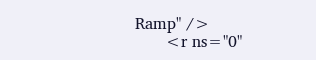Ramp" />
      <r ns="0"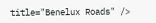title="Benelux Roads" />